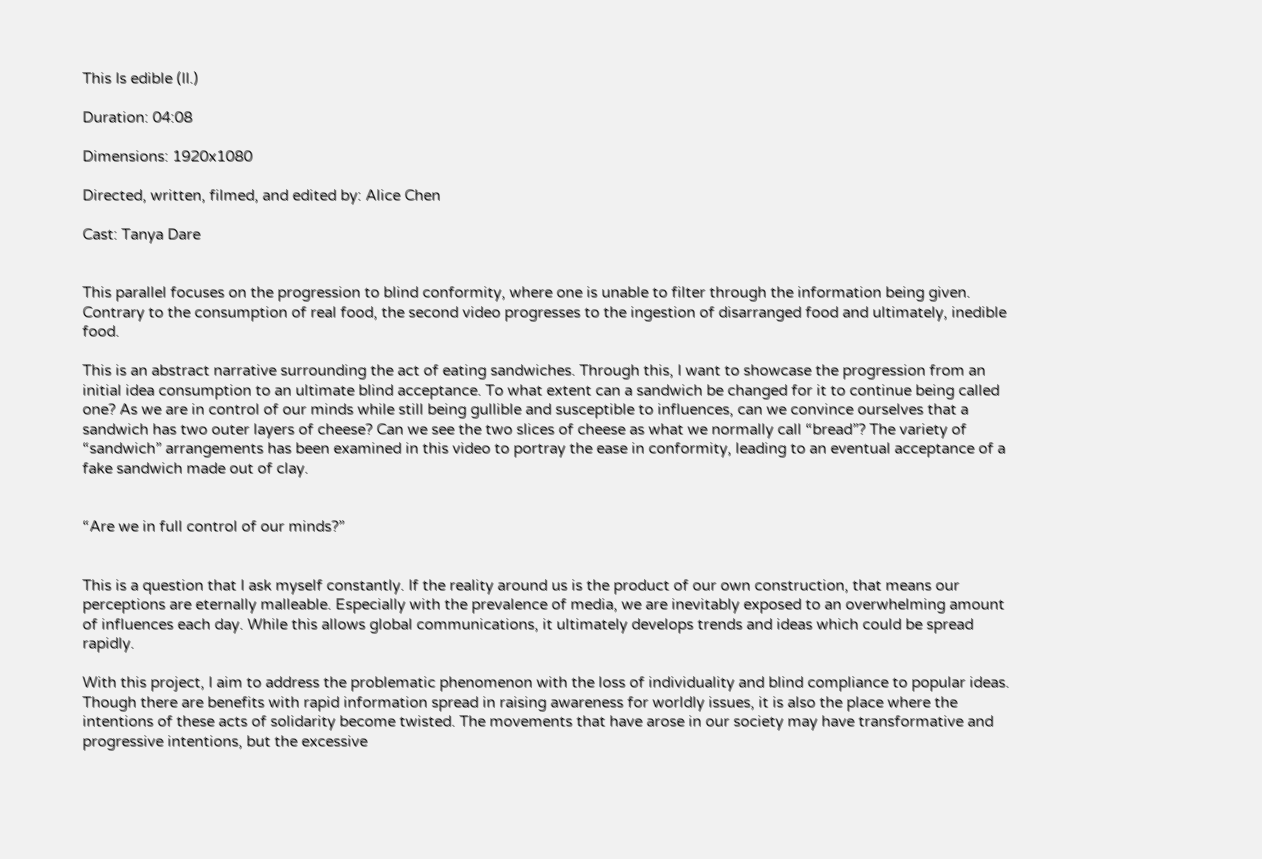This Is edible (II.)

Duration: 04:08

Dimensions: 1920x1080

Directed, written, filmed, and edited by: Alice Chen

Cast: Tanya Dare


This parallel focuses on the progression to blind conformity, where one is unable to filter through the information being given. Contrary to the consumption of real food, the second video progresses to the ingestion of disarranged food and ultimately, inedible food.

This is an abstract narrative surrounding the act of eating sandwiches. Through this, I want to showcase the progression from an initial idea consumption to an ultimate blind acceptance. To what extent can a sandwich be changed for it to continue being called one? As we are in control of our minds while still being gullible and susceptible to influences, can we convince ourselves that a sandwich has two outer layers of cheese? Can we see the two slices of cheese as what we normally call “bread”? The variety of “sandwich” arrangements has been examined in this video to portray the ease in conformity, leading to an eventual acceptance of a fake sandwich made out of clay.


“Are we in full control of our minds?”


This is a question that I ask myself constantly. If the reality around us is the product of our own construction, that means our perceptions are eternally malleable. Especially with the prevalence of media, we are inevitably exposed to an overwhelming amount of influences each day. While this allows global communications, it ultimately develops trends and ideas which could be spread rapidly.

With this project, I aim to address the problematic phenomenon with the loss of individuality and blind compliance to popular ideas. Though there are benefits with rapid information spread in raising awareness for worldly issues, it is also the place where the intentions of these acts of solidarity become twisted. The movements that have arose in our society may have transformative and progressive intentions, but the excessive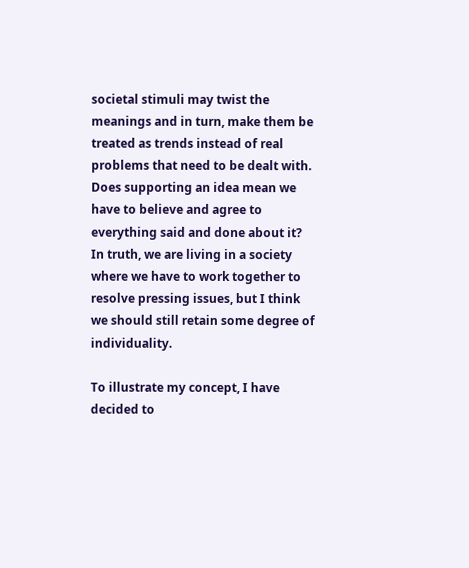societal stimuli may twist the meanings and in turn, make them be treated as trends instead of real problems that need to be dealt with. Does supporting an idea mean we have to believe and agree to everything said and done about it? In truth, we are living in a society where we have to work together to resolve pressing issues, but I think we should still retain some degree of individuality.

To illustrate my concept, I have decided to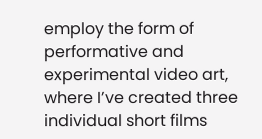employ the form of performative and experimental video art, where I’ve created three individual short films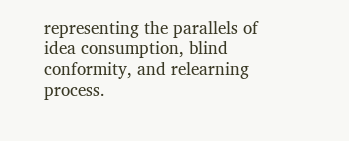representing the parallels of idea consumption, blind conformity, and relearning process.